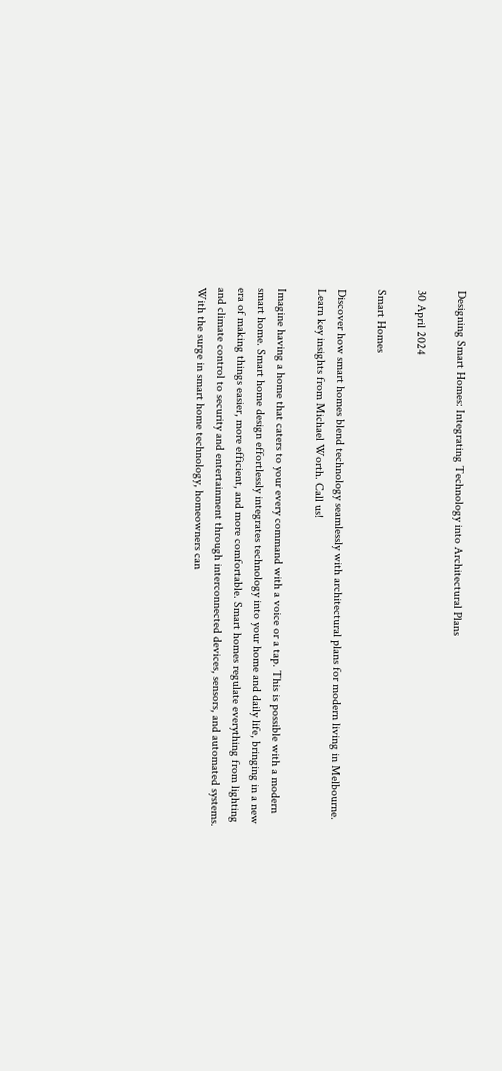Designing Smart Homes: Integrating Technology into Architectural Plans

30 April 2024

Smart Homes

Discover how smart homes blend technology seamlessly with architectural plans for modern living in Melbourne. Learn key insights from Michael Worth. Call us!

Imagine having a home that caters to your every command with a voice or a tap. This is possible with a modern smart home. Smart home design effortlessly integrates technology into your home and daily life, bringing in a new era of making things easier, more efficient, and more comfortable. Smart homes regulate everything from lighting and climate control to security and entertainment through interconnected devices, sensors, and automated systems. With the surge in smart home technology, homeowners can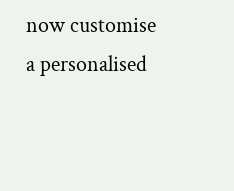now customise a personalised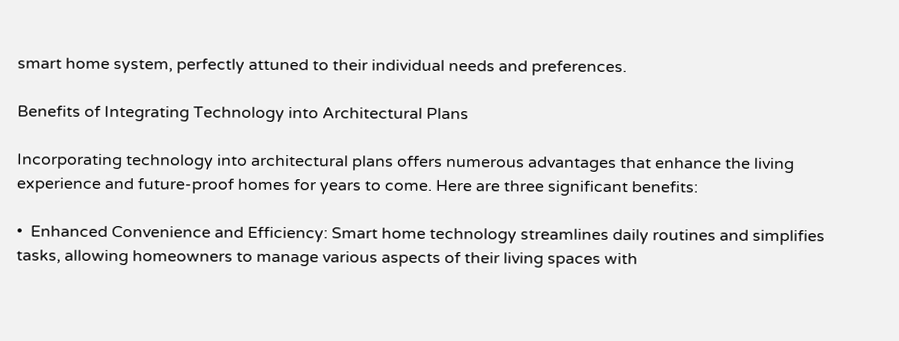smart home system, perfectly attuned to their individual needs and preferences.

Benefits of Integrating Technology into Architectural Plans

Incorporating technology into architectural plans offers numerous advantages that enhance the living experience and future-proof homes for years to come. Here are three significant benefits:

•  Enhanced Convenience and Efficiency: Smart home technology streamlines daily routines and simplifies tasks, allowing homeowners to manage various aspects of their living spaces with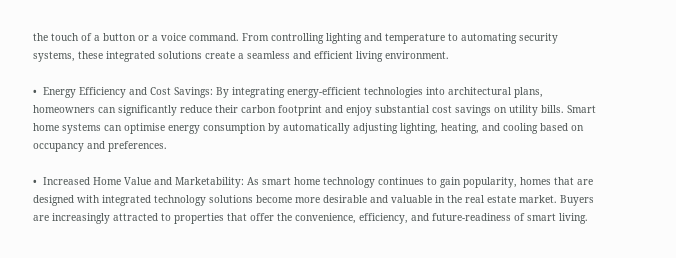the touch of a button or a voice command. From controlling lighting and temperature to automating security systems, these integrated solutions create a seamless and efficient living environment.

•  Energy Efficiency and Cost Savings: By integrating energy-efficient technologies into architectural plans, homeowners can significantly reduce their carbon footprint and enjoy substantial cost savings on utility bills. Smart home systems can optimise energy consumption by automatically adjusting lighting, heating, and cooling based on occupancy and preferences.

•  Increased Home Value and Marketability: As smart home technology continues to gain popularity, homes that are designed with integrated technology solutions become more desirable and valuable in the real estate market. Buyers are increasingly attracted to properties that offer the convenience, efficiency, and future-readiness of smart living.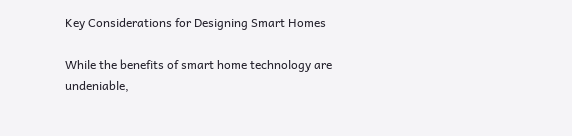Key Considerations for Designing Smart Homes

While the benefits of smart home technology are undeniable,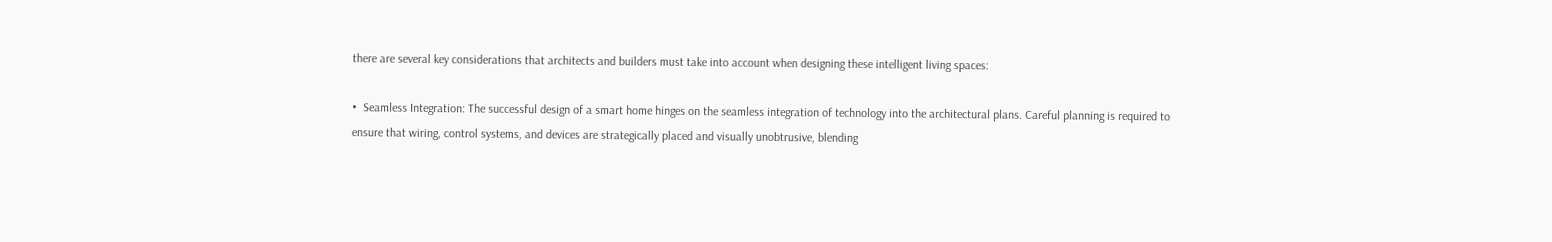there are several key considerations that architects and builders must take into account when designing these intelligent living spaces:

•  Seamless Integration: The successful design of a smart home hinges on the seamless integration of technology into the architectural plans. Careful planning is required to ensure that wiring, control systems, and devices are strategically placed and visually unobtrusive, blending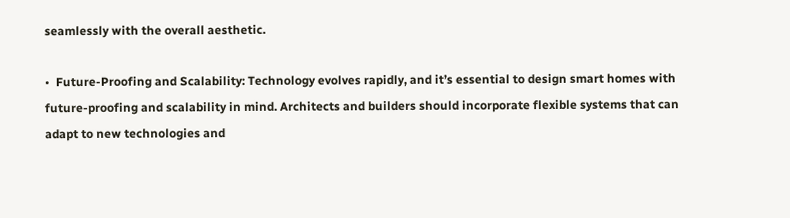seamlessly with the overall aesthetic.

•  Future-Proofing and Scalability: Technology evolves rapidly, and it’s essential to design smart homes with future-proofing and scalability in mind. Architects and builders should incorporate flexible systems that can adapt to new technologies and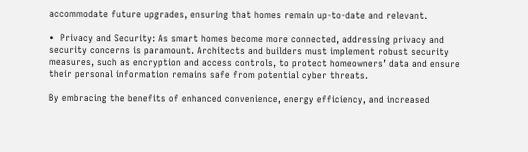accommodate future upgrades, ensuring that homes remain up-to-date and relevant.

•  Privacy and Security: As smart homes become more connected, addressing privacy and security concerns is paramount. Architects and builders must implement robust security measures, such as encryption and access controls, to protect homeowners’ data and ensure their personal information remains safe from potential cyber threats.

By embracing the benefits of enhanced convenience, energy efficiency, and increased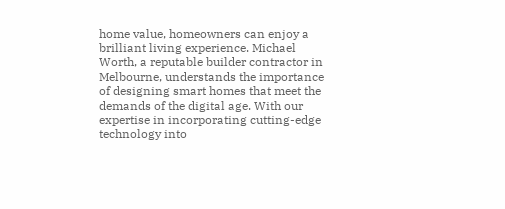home value, homeowners can enjoy a brilliant living experience. Michael Worth, a reputable builder contractor in Melbourne, understands the importance of designing smart homes that meet the demands of the digital age. With our expertise in incorporating cutting-edge technology into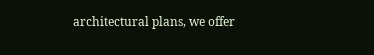architectural plans, we offer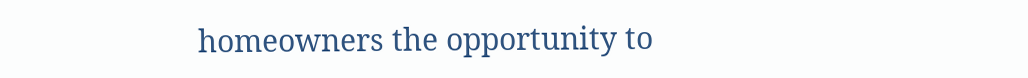homeowners the opportunity to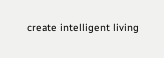create intelligent living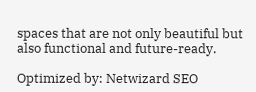spaces that are not only beautiful but also functional and future-ready.

Optimized by: Netwizard SEO